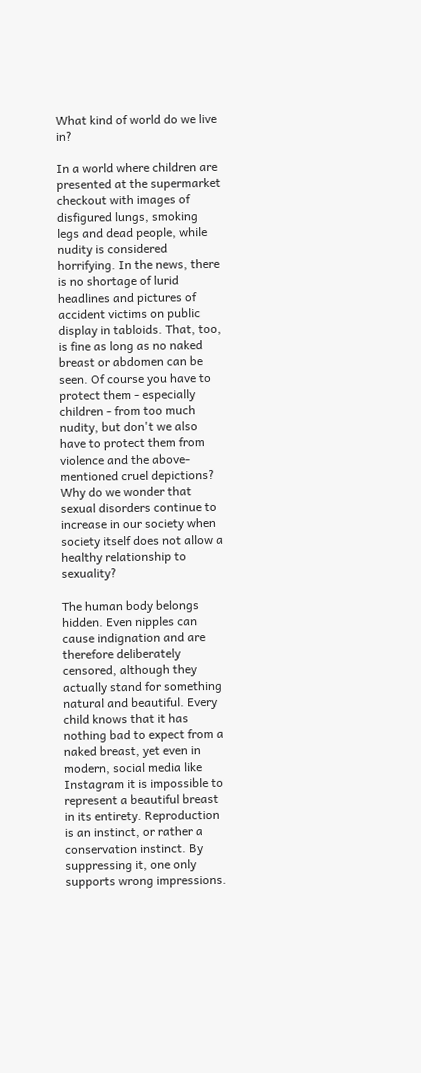What kind of world do we live in?

In a world where children are presented at the supermarket checkout with images of disfigured lungs, smoking legs and dead people, while nudity is considered horrifying. In the news, there is no shortage of lurid headlines and pictures of accident victims on public display in tabloids. That, too, is fine as long as no naked breast or abdomen can be seen. Of course you have to protect them - especially children - from too much nudity, but don't we also have to protect them from violence and the above-mentioned cruel depictions? Why do we wonder that sexual disorders continue to increase in our society when society itself does not allow a healthy relationship to sexuality?

The human body belongs hidden. Even nipples can cause indignation and are therefore deliberately censored, although they actually stand for something natural and beautiful. Every child knows that it has nothing bad to expect from a naked breast, yet even in modern, social media like Instagram it is impossible to represent a beautiful breast in its entirety. Reproduction is an instinct, or rather a conservation instinct. By suppressing it, one only supports wrong impressions.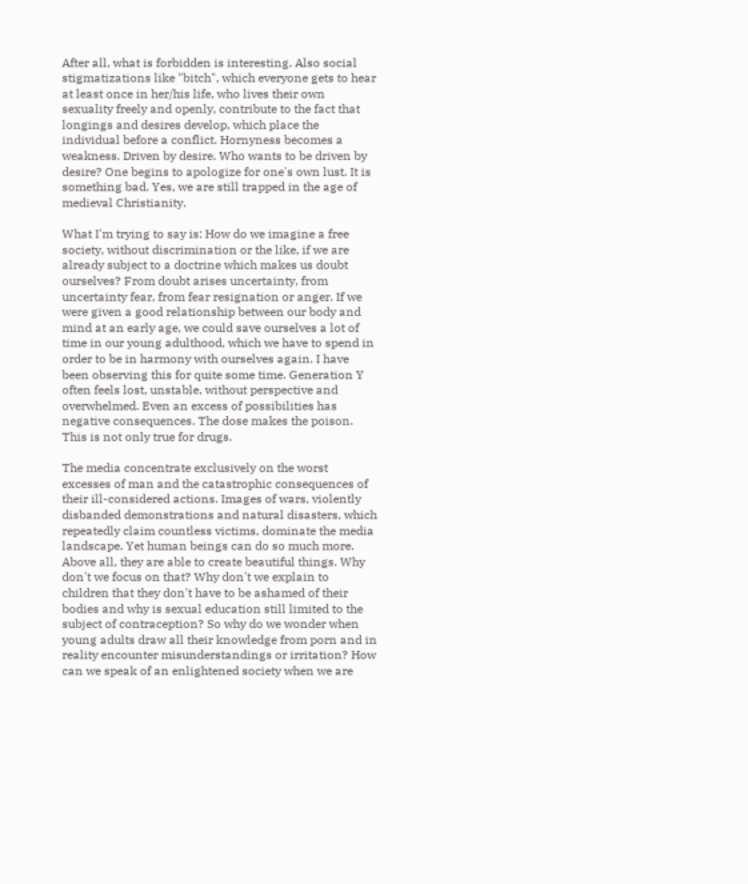After all, what is forbidden is interesting. Also social stigmatizations like "bitch", which everyone gets to hear at least once in her/his life, who lives their own sexuality freely and openly, contribute to the fact that longings and desires develop, which place the individual before a conflict. Hornyness becomes a weakness. Driven by desire. Who wants to be driven by desire? One begins to apologize for one's own lust. It is something bad. Yes, we are still trapped in the age of medieval Christianity.

What I'm trying to say is: How do we imagine a free society, without discrimination or the like, if we are already subject to a doctrine which makes us doubt ourselves? From doubt arises uncertainty, from uncertainty fear, from fear resignation or anger. If we were given a good relationship between our body and mind at an early age, we could save ourselves a lot of time in our young adulthood, which we have to spend in order to be in harmony with ourselves again. I have been observing this for quite some time. Generation Y often feels lost, unstable, without perspective and overwhelmed. Even an excess of possibilities has negative consequences. The dose makes the poison. This is not only true for drugs.

The media concentrate exclusively on the worst excesses of man and the catastrophic consequences of their ill-considered actions. Images of wars, violently disbanded demonstrations and natural disasters, which repeatedly claim countless victims, dominate the media landscape. Yet human beings can do so much more. Above all, they are able to create beautiful things. Why don't we focus on that? Why don't we explain to children that they don't have to be ashamed of their bodies and why is sexual education still limited to the subject of contraception? So why do we wonder when young adults draw all their knowledge from porn and in reality encounter misunderstandings or irritation? How can we speak of an enlightened society when we are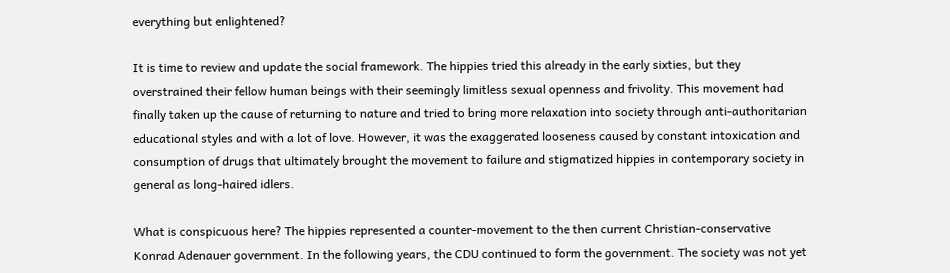everything but enlightened?

It is time to review and update the social framework. The hippies tried this already in the early sixties, but they overstrained their fellow human beings with their seemingly limitless sexual openness and frivolity. This movement had finally taken up the cause of returning to nature and tried to bring more relaxation into society through anti-authoritarian educational styles and with a lot of love. However, it was the exaggerated looseness caused by constant intoxication and consumption of drugs that ultimately brought the movement to failure and stigmatized hippies in contemporary society in general as long-haired idlers.

What is conspicuous here? The hippies represented a counter-movement to the then current Christian-conservative Konrad Adenauer government. In the following years, the CDU continued to form the government. The society was not yet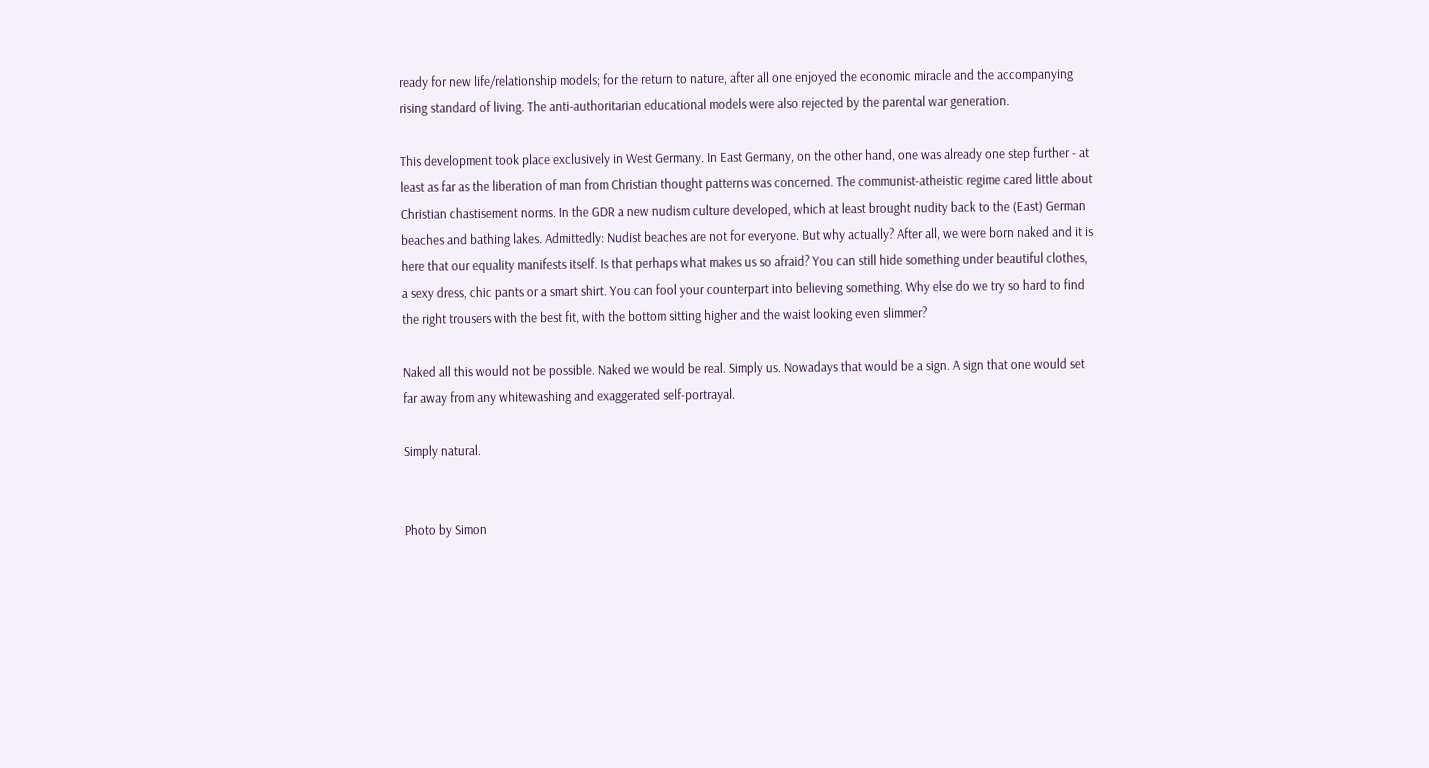ready for new life/relationship models; for the return to nature, after all one enjoyed the economic miracle and the accompanying rising standard of living. The anti-authoritarian educational models were also rejected by the parental war generation.

This development took place exclusively in West Germany. In East Germany, on the other hand, one was already one step further - at least as far as the liberation of man from Christian thought patterns was concerned. The communist-atheistic regime cared little about Christian chastisement norms. In the GDR a new nudism culture developed, which at least brought nudity back to the (East) German beaches and bathing lakes. Admittedly: Nudist beaches are not for everyone. But why actually? After all, we were born naked and it is here that our equality manifests itself. Is that perhaps what makes us so afraid? You can still hide something under beautiful clothes, a sexy dress, chic pants or a smart shirt. You can fool your counterpart into believing something. Why else do we try so hard to find the right trousers with the best fit, with the bottom sitting higher and the waist looking even slimmer?

Naked all this would not be possible. Naked we would be real. Simply us. Nowadays that would be a sign. A sign that one would set far away from any whitewashing and exaggerated self-portrayal.

Simply natural.


Photo by Simon